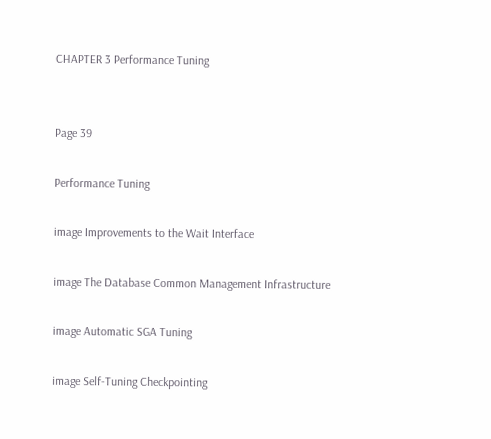CHAPTER 3 Performance Tuning


Page 39

Performance Tuning

image Improvements to the Wait Interface

image The Database Common Management Infrastructure

image Automatic SGA Tuning

image Self-Tuning Checkpointing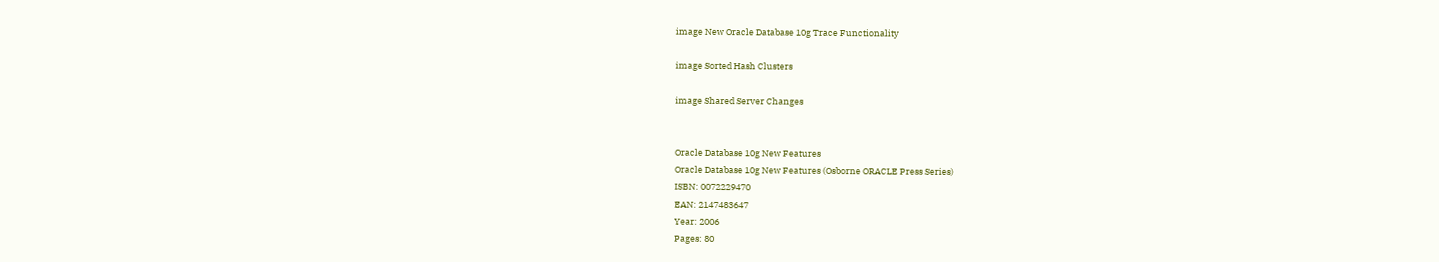image New Oracle Database 10g Trace Functionality

image Sorted Hash Clusters

image Shared Server Changes


Oracle Database 10g New Features
Oracle Database 10g New Features (Osborne ORACLE Press Series)
ISBN: 0072229470
EAN: 2147483647
Year: 2006
Pages: 80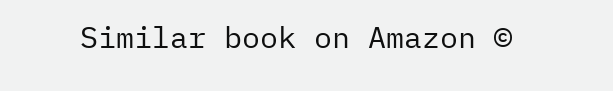Similar book on Amazon ©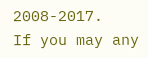2008-2017.
If you may any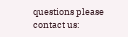questions please contact us: